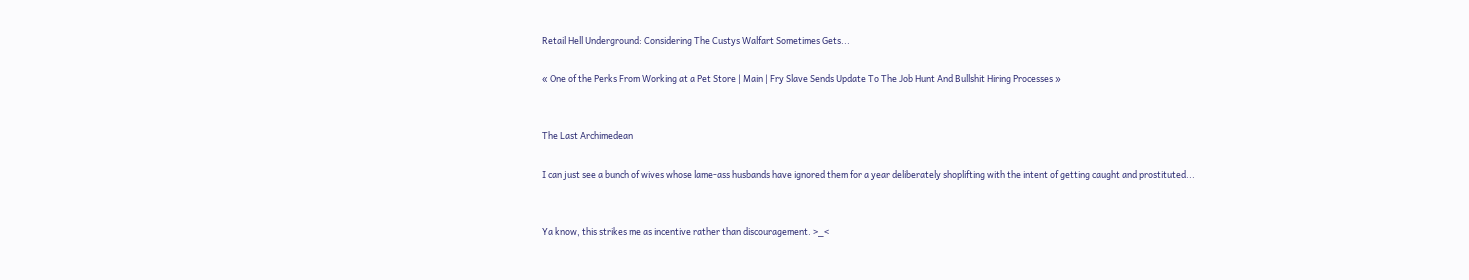Retail Hell Underground: Considering The Custys Walfart Sometimes Gets...

« One of the Perks From Working at a Pet Store | Main | Fry Slave Sends Update To The Job Hunt And Bullshit Hiring Processes »


The Last Archimedean

I can just see a bunch of wives whose lame-ass husbands have ignored them for a year deliberately shoplifting with the intent of getting caught and prostituted...


Ya know, this strikes me as incentive rather than discouragement. >_<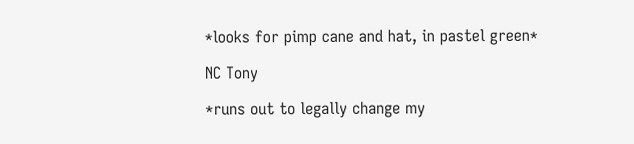*looks for pimp cane and hat, in pastel green*

NC Tony

*runs out to legally change my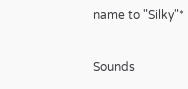name to "Silky"*


Sounds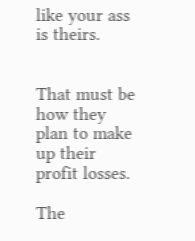like your ass is theirs.


That must be how they plan to make up their profit losses.

The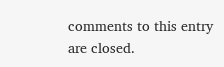comments to this entry are closed.